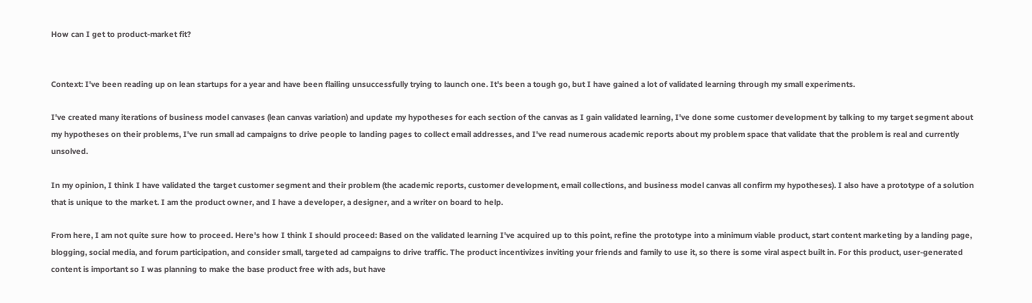How can I get to product-market fit?


Context: I've been reading up on lean startups for a year and have been flailing unsuccessfully trying to launch one. It's been a tough go, but I have gained a lot of validated learning through my small experiments.

I've created many iterations of business model canvases (lean canvas variation) and update my hypotheses for each section of the canvas as I gain validated learning, I've done some customer development by talking to my target segment about my hypotheses on their problems, I've run small ad campaigns to drive people to landing pages to collect email addresses, and I've read numerous academic reports about my problem space that validate that the problem is real and currently unsolved.

In my opinion, I think I have validated the target customer segment and their problem (the academic reports, customer development, email collections, and business model canvas all confirm my hypotheses). I also have a prototype of a solution that is unique to the market. I am the product owner, and I have a developer, a designer, and a writer on board to help.

From here, I am not quite sure how to proceed. Here's how I think I should proceed: Based on the validated learning I've acquired up to this point, refine the prototype into a minimum viable product, start content marketing by a landing page, blogging, social media, and forum participation, and consider small, targeted ad campaigns to drive traffic. The product incentivizes inviting your friends and family to use it, so there is some viral aspect built in. For this product, user-generated content is important so I was planning to make the base product free with ads, but have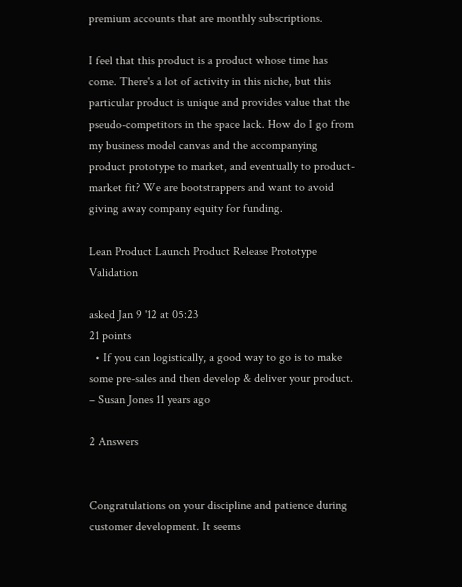premium accounts that are monthly subscriptions.

I feel that this product is a product whose time has come. There's a lot of activity in this niche, but this particular product is unique and provides value that the pseudo-competitors in the space lack. How do I go from my business model canvas and the accompanying product prototype to market, and eventually to product-market fit? We are bootstrappers and want to avoid giving away company equity for funding.

Lean Product Launch Product Release Prototype Validation

asked Jan 9 '12 at 05:23
21 points
  • If you can logistically, a good way to go is to make some pre-sales and then develop & deliver your product. – Susan Jones 11 years ago

2 Answers


Congratulations on your discipline and patience during customer development. It seems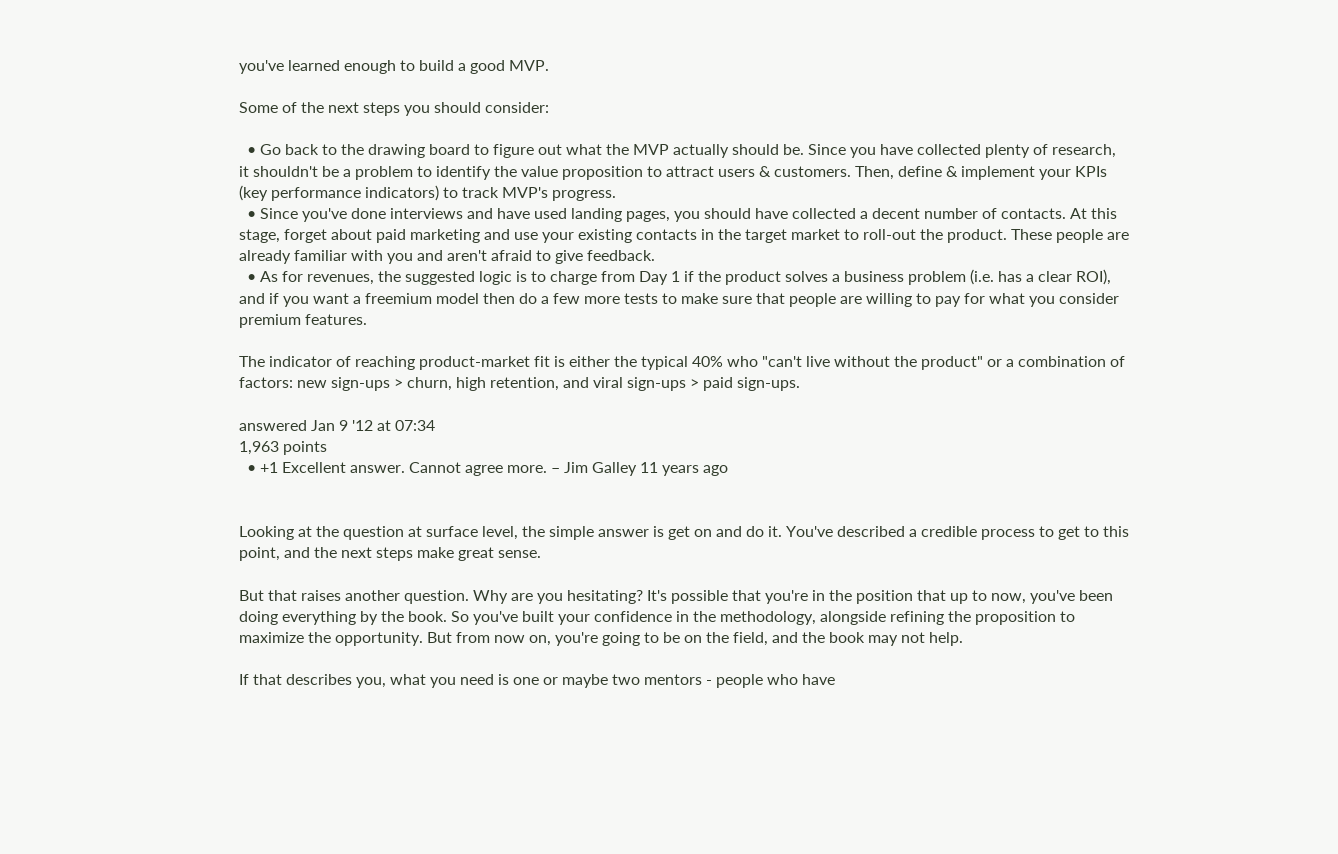you've learned enough to build a good MVP.

Some of the next steps you should consider:

  • Go back to the drawing board to figure out what the MVP actually should be. Since you have collected plenty of research, it shouldn't be a problem to identify the value proposition to attract users & customers. Then, define & implement your KPIs (key performance indicators) to track MVP's progress.
  • Since you've done interviews and have used landing pages, you should have collected a decent number of contacts. At this stage, forget about paid marketing and use your existing contacts in the target market to roll-out the product. These people are already familiar with you and aren't afraid to give feedback.
  • As for revenues, the suggested logic is to charge from Day 1 if the product solves a business problem (i.e. has a clear ROI), and if you want a freemium model then do a few more tests to make sure that people are willing to pay for what you consider premium features.

The indicator of reaching product-market fit is either the typical 40% who "can't live without the product" or a combination of factors: new sign-ups > churn, high retention, and viral sign-ups > paid sign-ups.

answered Jan 9 '12 at 07:34
1,963 points
  • +1 Excellent answer. Cannot agree more. – Jim Galley 11 years ago


Looking at the question at surface level, the simple answer is get on and do it. You've described a credible process to get to this point, and the next steps make great sense.

But that raises another question. Why are you hesitating? It's possible that you're in the position that up to now, you've been doing everything by the book. So you've built your confidence in the methodology, alongside refining the proposition to maximize the opportunity. But from now on, you're going to be on the field, and the book may not help.

If that describes you, what you need is one or maybe two mentors - people who have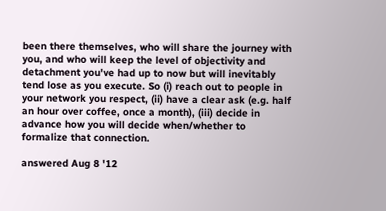been there themselves, who will share the journey with you, and who will keep the level of objectivity and detachment you've had up to now but will inevitably tend lose as you execute. So (i) reach out to people in your network you respect, (ii) have a clear ask (e.g. half an hour over coffee, once a month), (iii) decide in advance how you will decide when/whether to formalize that connection.

answered Aug 8 '12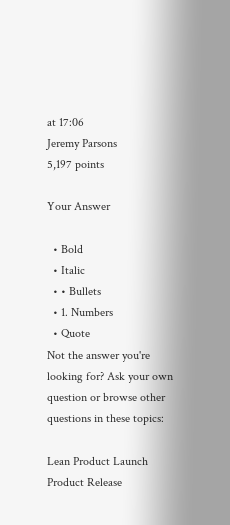at 17:06
Jeremy Parsons
5,197 points

Your Answer

  • Bold
  • Italic
  • • Bullets
  • 1. Numbers
  • Quote
Not the answer you're looking for? Ask your own question or browse other questions in these topics:

Lean Product Launch Product Release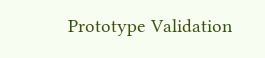Prototype Validation